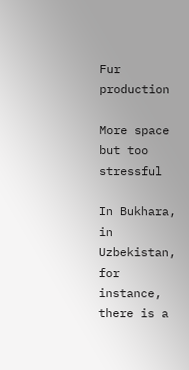Fur production

More space but too stressful

In Bukhara, in Uzbekistan, for instance, there is a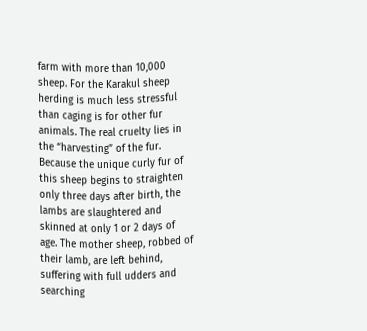farm with more than 10,000 sheep. For the Karakul sheep herding is much less stressful than caging is for other fur animals. The real cruelty lies in the “harvesting” of the fur. Because the unique curly fur of this sheep begins to straighten only three days after birth, the lambs are slaughtered and skinned at only 1 or 2 days of age. The mother sheep, robbed of their lamb, are left behind, suffering with full udders and searching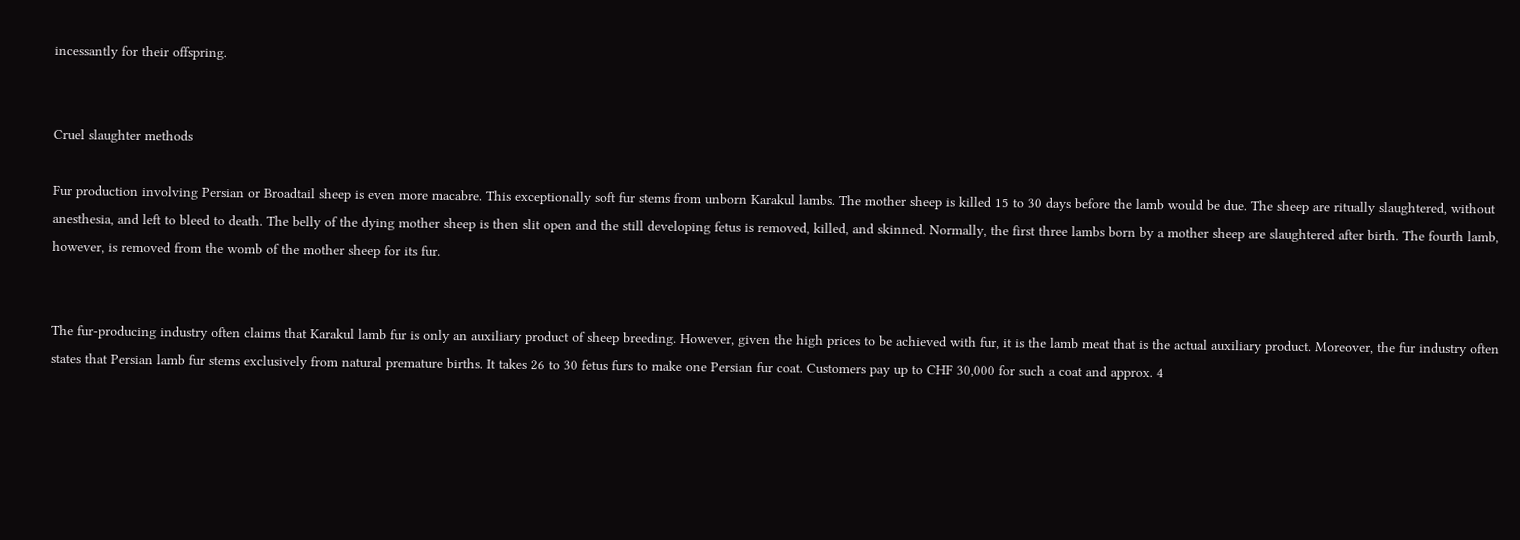incessantly for their offspring.


Cruel slaughter methods

Fur production involving Persian or Broadtail sheep is even more macabre. This exceptionally soft fur stems from unborn Karakul lambs. The mother sheep is killed 15 to 30 days before the lamb would be due. The sheep are ritually slaughtered, without anesthesia, and left to bleed to death. The belly of the dying mother sheep is then slit open and the still developing fetus is removed, killed, and skinned. Normally, the first three lambs born by a mother sheep are slaughtered after birth. The fourth lamb, however, is removed from the womb of the mother sheep for its fur.


The fur-producing industry often claims that Karakul lamb fur is only an auxiliary product of sheep breeding. However, given the high prices to be achieved with fur, it is the lamb meat that is the actual auxiliary product. Moreover, the fur industry often states that Persian lamb fur stems exclusively from natural premature births. It takes 26 to 30 fetus furs to make one Persian fur coat. Customers pay up to CHF 30,000 for such a coat and approx. 4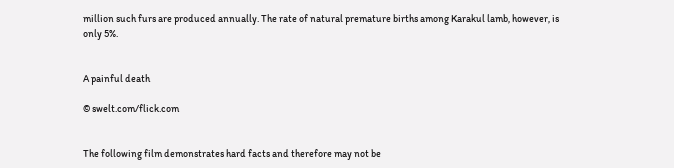million such furs are produced annually. The rate of natural premature births among Karakul lamb, however, is only 5%.


A painful death

© swelt.com/flick.com


The following film demonstrates hard facts and therefore may not be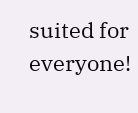suited for everyone!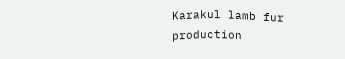Karakul lamb fur production